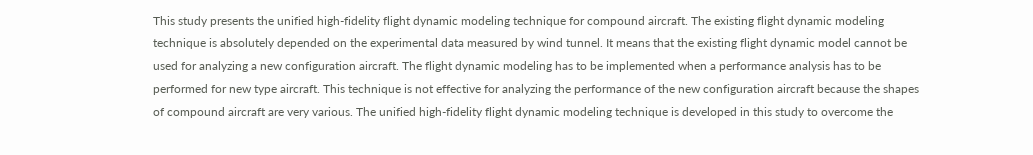This study presents the unified high-fidelity flight dynamic modeling technique for compound aircraft. The existing flight dynamic modeling technique is absolutely depended on the experimental data measured by wind tunnel. It means that the existing flight dynamic model cannot be used for analyzing a new configuration aircraft. The flight dynamic modeling has to be implemented when a performance analysis has to be performed for new type aircraft. This technique is not effective for analyzing the performance of the new configuration aircraft because the shapes of compound aircraft are very various. The unified high-fidelity flight dynamic modeling technique is developed in this study to overcome the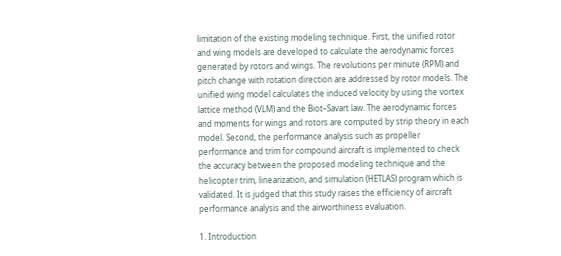limitation of the existing modeling technique. First, the unified rotor and wing models are developed to calculate the aerodynamic forces generated by rotors and wings. The revolutions per minute (RPM) and pitch change with rotation direction are addressed by rotor models. The unified wing model calculates the induced velocity by using the vortex lattice method (VLM) and the Biot–Savart law. The aerodynamic forces and moments for wings and rotors are computed by strip theory in each model. Second, the performance analysis such as propeller performance and trim for compound aircraft is implemented to check the accuracy between the proposed modeling technique and the helicopter trim, linearization, and simulation (HETLAS) program which is validated. It is judged that this study raises the efficiency of aircraft performance analysis and the airworthiness evaluation.

1. Introduction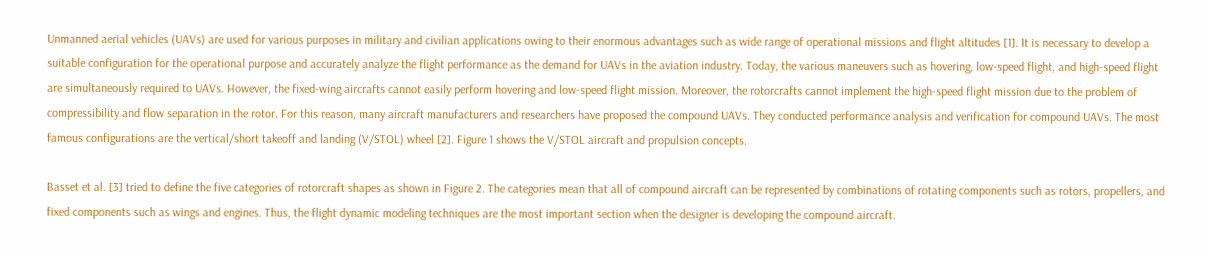Unmanned aerial vehicles (UAVs) are used for various purposes in military and civilian applications owing to their enormous advantages such as wide range of operational missions and flight altitudes [1]. It is necessary to develop a suitable configuration for the operational purpose and accurately analyze the flight performance as the demand for UAVs in the aviation industry. Today, the various maneuvers such as hovering, low-speed flight, and high-speed flight are simultaneously required to UAVs. However, the fixed-wing aircrafts cannot easily perform hovering and low-speed flight mission. Moreover, the rotorcrafts cannot implement the high-speed flight mission due to the problem of compressibility and flow separation in the rotor. For this reason, many aircraft manufacturers and researchers have proposed the compound UAVs. They conducted performance analysis and verification for compound UAVs. The most famous configurations are the vertical/short takeoff and landing (V/STOL) wheel [2]. Figure 1 shows the V/STOL aircraft and propulsion concepts.

Basset et al. [3] tried to define the five categories of rotorcraft shapes as shown in Figure 2. The categories mean that all of compound aircraft can be represented by combinations of rotating components such as rotors, propellers, and fixed components such as wings and engines. Thus, the flight dynamic modeling techniques are the most important section when the designer is developing the compound aircraft.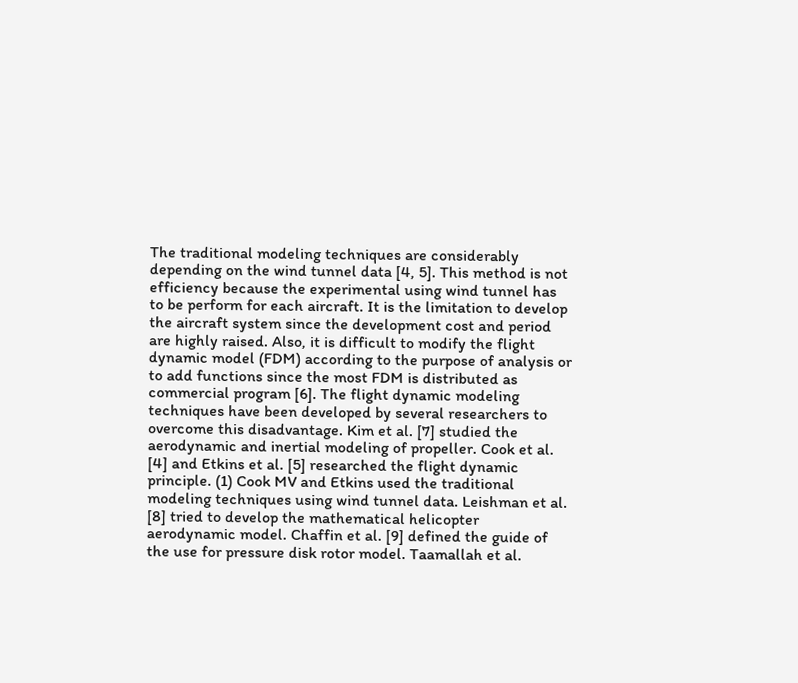The traditional modeling techniques are considerably depending on the wind tunnel data [4, 5]. This method is not efficiency because the experimental using wind tunnel has to be perform for each aircraft. It is the limitation to develop the aircraft system since the development cost and period are highly raised. Also, it is difficult to modify the flight dynamic model (FDM) according to the purpose of analysis or to add functions since the most FDM is distributed as commercial program [6]. The flight dynamic modeling techniques have been developed by several researchers to overcome this disadvantage. Kim et al. [7] studied the aerodynamic and inertial modeling of propeller. Cook et al. [4] and Etkins et al. [5] researched the flight dynamic principle. (1) Cook MV and Etkins used the traditional modeling techniques using wind tunnel data. Leishman et al. [8] tried to develop the mathematical helicopter aerodynamic model. Chaffin et al. [9] defined the guide of the use for pressure disk rotor model. Taamallah et al.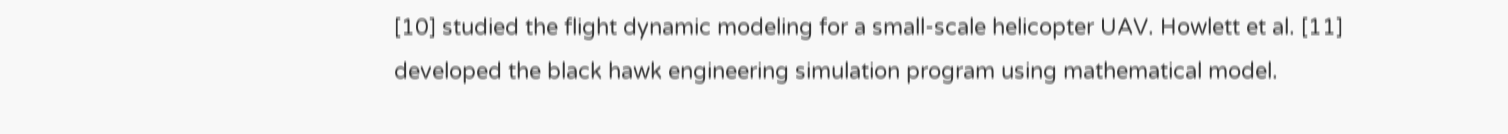[10] studied the flight dynamic modeling for a small-scale helicopter UAV. Howlett et al. [11] developed the black hawk engineering simulation program using mathematical model.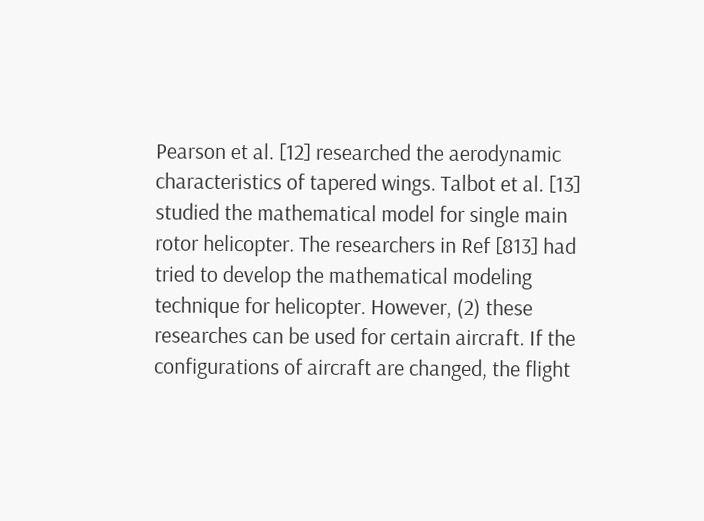Pearson et al. [12] researched the aerodynamic characteristics of tapered wings. Talbot et al. [13] studied the mathematical model for single main rotor helicopter. The researchers in Ref [813] had tried to develop the mathematical modeling technique for helicopter. However, (2) these researches can be used for certain aircraft. If the configurations of aircraft are changed, the flight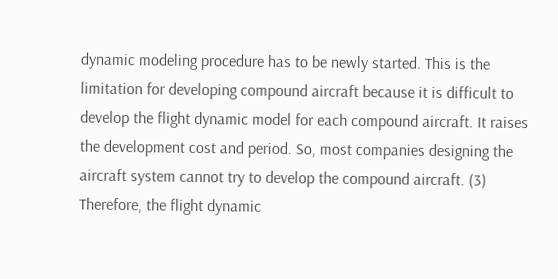dynamic modeling procedure has to be newly started. This is the limitation for developing compound aircraft because it is difficult to develop the flight dynamic model for each compound aircraft. It raises the development cost and period. So, most companies designing the aircraft system cannot try to develop the compound aircraft. (3) Therefore, the flight dynamic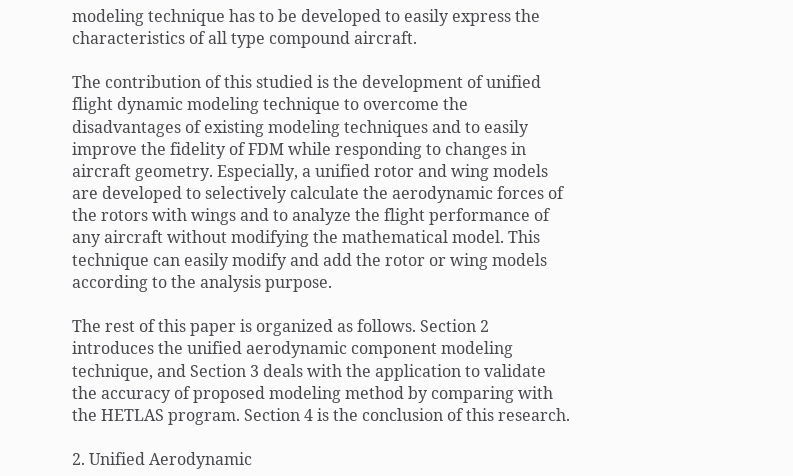modeling technique has to be developed to easily express the characteristics of all type compound aircraft.

The contribution of this studied is the development of unified flight dynamic modeling technique to overcome the disadvantages of existing modeling techniques and to easily improve the fidelity of FDM while responding to changes in aircraft geometry. Especially, a unified rotor and wing models are developed to selectively calculate the aerodynamic forces of the rotors with wings and to analyze the flight performance of any aircraft without modifying the mathematical model. This technique can easily modify and add the rotor or wing models according to the analysis purpose.

The rest of this paper is organized as follows. Section 2 introduces the unified aerodynamic component modeling technique, and Section 3 deals with the application to validate the accuracy of proposed modeling method by comparing with the HETLAS program. Section 4 is the conclusion of this research.

2. Unified Aerodynamic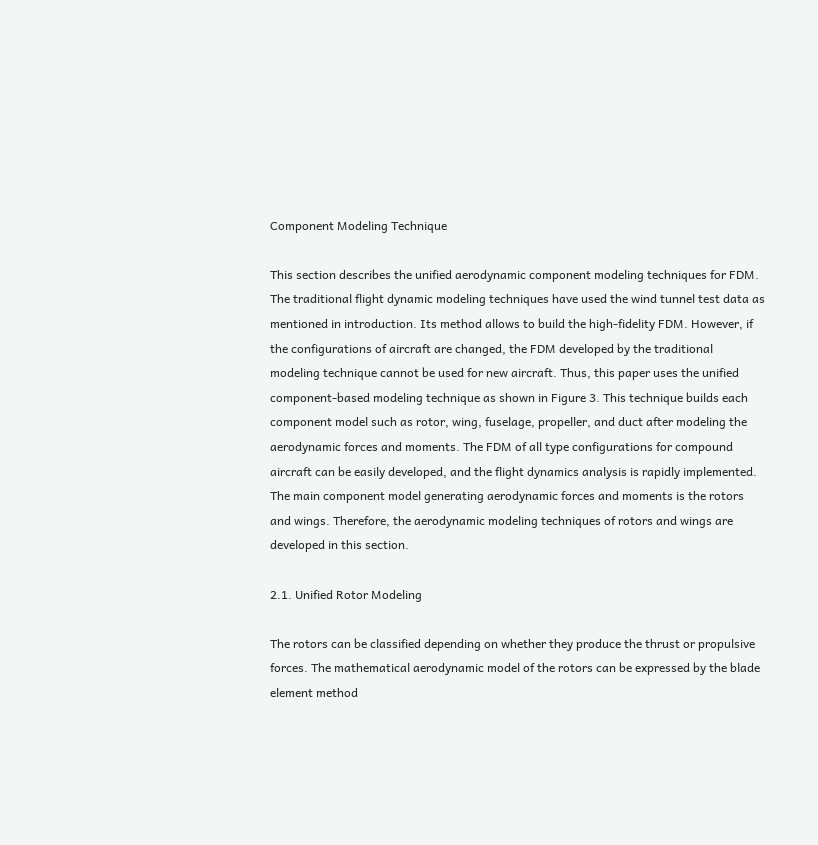Component Modeling Technique

This section describes the unified aerodynamic component modeling techniques for FDM. The traditional flight dynamic modeling techniques have used the wind tunnel test data as mentioned in introduction. Its method allows to build the high-fidelity FDM. However, if the configurations of aircraft are changed, the FDM developed by the traditional modeling technique cannot be used for new aircraft. Thus, this paper uses the unified component-based modeling technique as shown in Figure 3. This technique builds each component model such as rotor, wing, fuselage, propeller, and duct after modeling the aerodynamic forces and moments. The FDM of all type configurations for compound aircraft can be easily developed, and the flight dynamics analysis is rapidly implemented. The main component model generating aerodynamic forces and moments is the rotors and wings. Therefore, the aerodynamic modeling techniques of rotors and wings are developed in this section.

2.1. Unified Rotor Modeling

The rotors can be classified depending on whether they produce the thrust or propulsive forces. The mathematical aerodynamic model of the rotors can be expressed by the blade element method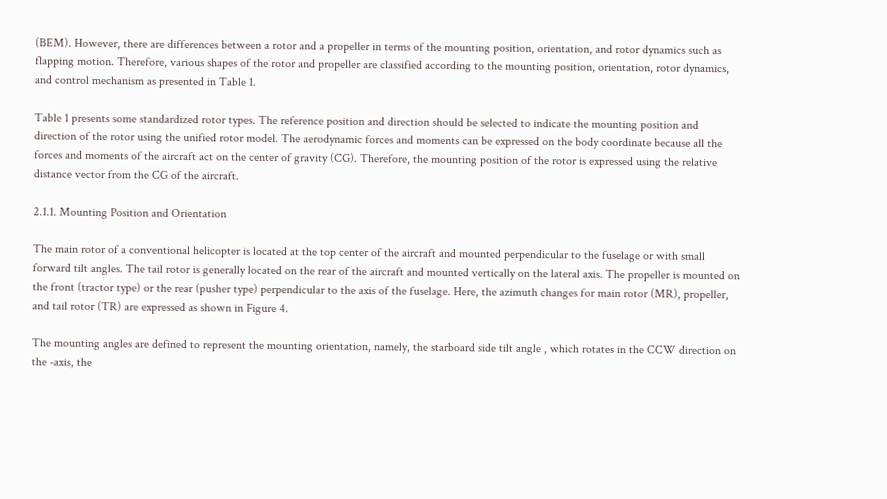(BEM). However, there are differences between a rotor and a propeller in terms of the mounting position, orientation, and rotor dynamics such as flapping motion. Therefore, various shapes of the rotor and propeller are classified according to the mounting position, orientation, rotor dynamics, and control mechanism as presented in Table 1.

Table 1 presents some standardized rotor types. The reference position and direction should be selected to indicate the mounting position and direction of the rotor using the unified rotor model. The aerodynamic forces and moments can be expressed on the body coordinate because all the forces and moments of the aircraft act on the center of gravity (CG). Therefore, the mounting position of the rotor is expressed using the relative distance vector from the CG of the aircraft.

2.1.1. Mounting Position and Orientation

The main rotor of a conventional helicopter is located at the top center of the aircraft and mounted perpendicular to the fuselage or with small forward tilt angles. The tail rotor is generally located on the rear of the aircraft and mounted vertically on the lateral axis. The propeller is mounted on the front (tractor type) or the rear (pusher type) perpendicular to the axis of the fuselage. Here, the azimuth changes for main rotor (MR), propeller, and tail rotor (TR) are expressed as shown in Figure 4.

The mounting angles are defined to represent the mounting orientation, namely, the starboard side tilt angle , which rotates in the CCW direction on the -axis, the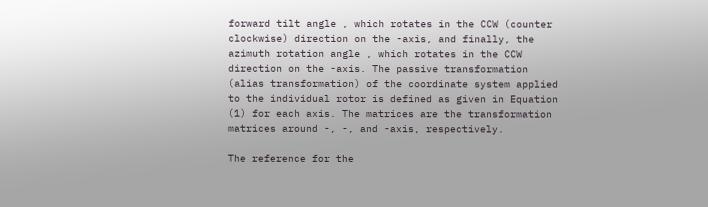forward tilt angle , which rotates in the CCW (counter clockwise) direction on the -axis, and finally, the azimuth rotation angle , which rotates in the CCW direction on the -axis. The passive transformation (alias transformation) of the coordinate system applied to the individual rotor is defined as given in Equation (1) for each axis. The matrices are the transformation matrices around -, -, and -axis, respectively.

The reference for the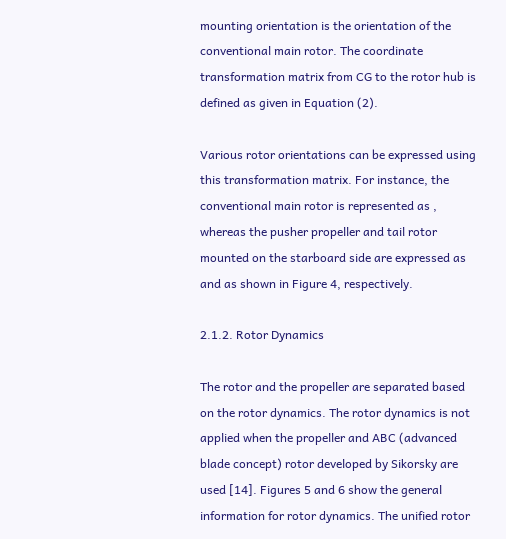mounting orientation is the orientation of the conventional main rotor. The coordinate transformation matrix from CG to the rotor hub is defined as given in Equation (2).

Various rotor orientations can be expressed using this transformation matrix. For instance, the conventional main rotor is represented as , whereas the pusher propeller and tail rotor mounted on the starboard side are expressed as and as shown in Figure 4, respectively.

2.1.2. Rotor Dynamics

The rotor and the propeller are separated based on the rotor dynamics. The rotor dynamics is not applied when the propeller and ABC (advanced blade concept) rotor developed by Sikorsky are used [14]. Figures 5 and 6 show the general information for rotor dynamics. The unified rotor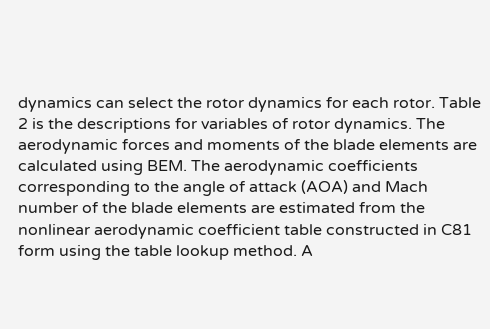dynamics can select the rotor dynamics for each rotor. Table 2 is the descriptions for variables of rotor dynamics. The aerodynamic forces and moments of the blade elements are calculated using BEM. The aerodynamic coefficients corresponding to the angle of attack (AOA) and Mach number of the blade elements are estimated from the nonlinear aerodynamic coefficient table constructed in C81 form using the table lookup method. A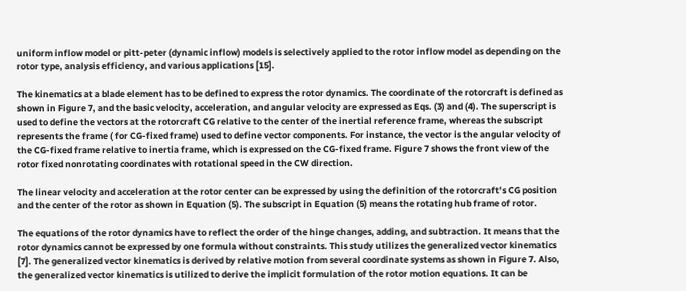uniform inflow model or pitt-peter (dynamic inflow) models is selectively applied to the rotor inflow model as depending on the rotor type, analysis efficiency, and various applications [15].

The kinematics at a blade element has to be defined to express the rotor dynamics. The coordinate of the rotorcraft is defined as shown in Figure 7, and the basic velocity, acceleration, and angular velocity are expressed as Eqs. (3) and (4). The superscript is used to define the vectors at the rotorcraft CG relative to the center of the inertial reference frame, whereas the subscript represents the frame ( for CG-fixed frame) used to define vector components. For instance, the vector is the angular velocity of the CG-fixed frame relative to inertia frame, which is expressed on the CG-fixed frame. Figure 7 shows the front view of the rotor fixed nonrotating coordinates with rotational speed in the CW direction.

The linear velocity and acceleration at the rotor center can be expressed by using the definition of the rotorcraft’s CG position and the center of the rotor as shown in Equation (5). The subscript in Equation (5) means the rotating hub frame of rotor.

The equations of the rotor dynamics have to reflect the order of the hinge changes, adding, and subtraction. It means that the rotor dynamics cannot be expressed by one formula without constraints. This study utilizes the generalized vector kinematics [7]. The generalized vector kinematics is derived by relative motion from several coordinate systems as shown in Figure 7. Also, the generalized vector kinematics is utilized to derive the implicit formulation of the rotor motion equations. It can be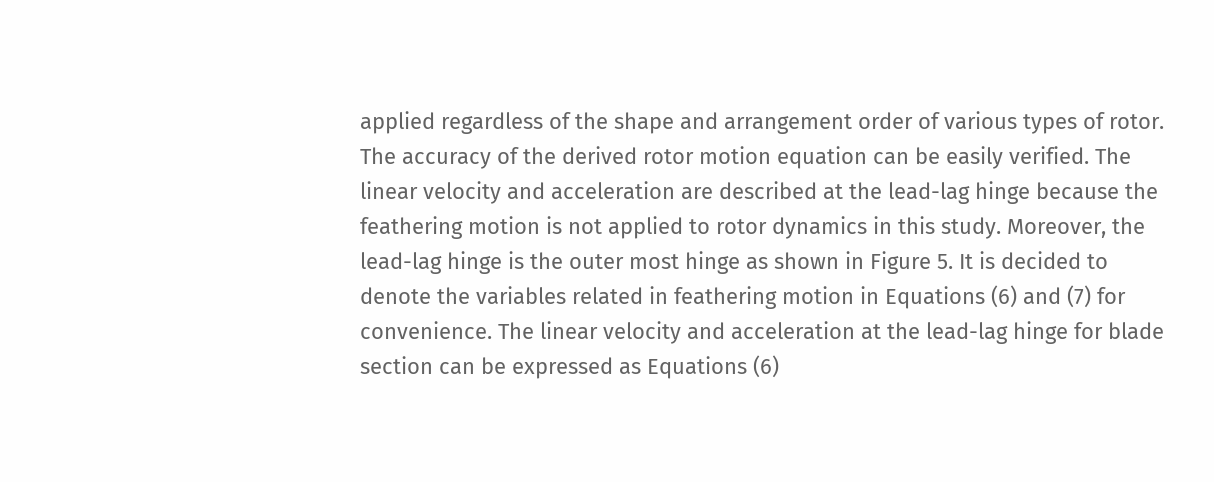applied regardless of the shape and arrangement order of various types of rotor. The accuracy of the derived rotor motion equation can be easily verified. The linear velocity and acceleration are described at the lead-lag hinge because the feathering motion is not applied to rotor dynamics in this study. Moreover, the lead-lag hinge is the outer most hinge as shown in Figure 5. It is decided to denote the variables related in feathering motion in Equations (6) and (7) for convenience. The linear velocity and acceleration at the lead-lag hinge for blade section can be expressed as Equations (6)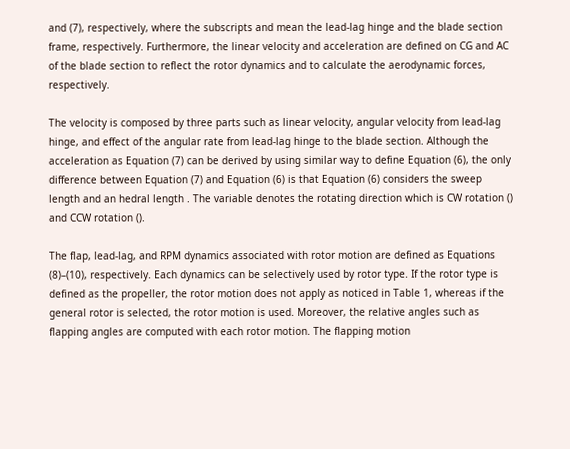and (7), respectively, where the subscripts and mean the lead-lag hinge and the blade section frame, respectively. Furthermore, the linear velocity and acceleration are defined on CG and AC of the blade section to reflect the rotor dynamics and to calculate the aerodynamic forces, respectively.

The velocity is composed by three parts such as linear velocity, angular velocity from lead-lag hinge, and effect of the angular rate from lead-lag hinge to the blade section. Although the acceleration as Equation (7) can be derived by using similar way to define Equation (6), the only difference between Equation (7) and Equation (6) is that Equation (6) considers the sweep length and an hedral length . The variable denotes the rotating direction which is CW rotation () and CCW rotation ().

The flap, lead-lag, and RPM dynamics associated with rotor motion are defined as Equations (8)–(10), respectively. Each dynamics can be selectively used by rotor type. If the rotor type is defined as the propeller, the rotor motion does not apply as noticed in Table 1, whereas if the general rotor is selected, the rotor motion is used. Moreover, the relative angles such as flapping angles are computed with each rotor motion. The flapping motion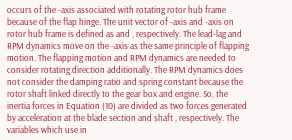occurs of the -axis associated with rotating rotor hub frame because of the flap hinge. The unit vector of -axis and -axis on rotor hub frame is defined as and , respectively. The lead-lag and RPM dynamics move on the -axis as the same principle of flapping motion. The flapping motion and RPM dynamics are needed to consider rotating direction additionally. The RPM dynamics does not consider the damping ratio and spring constant because the rotor shaft linked directly to the gear box and engine. So, the inertia forces in Equation (10) are divided as two forces generated by acceleration at the blade section and shaft , respectively. The variables which use in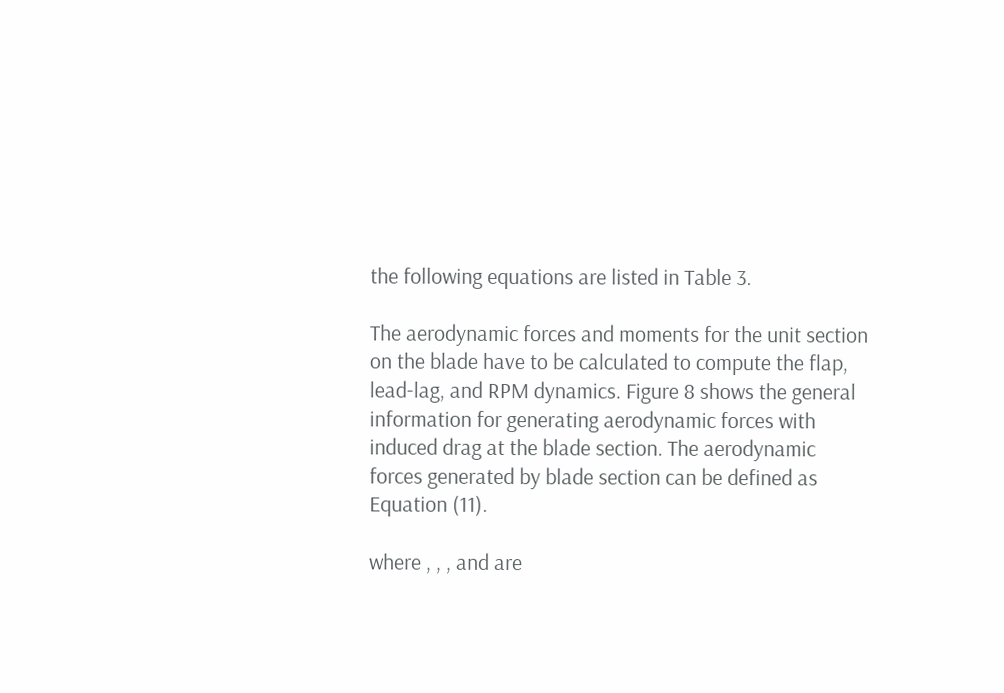the following equations are listed in Table 3.

The aerodynamic forces and moments for the unit section on the blade have to be calculated to compute the flap, lead-lag, and RPM dynamics. Figure 8 shows the general information for generating aerodynamic forces with induced drag at the blade section. The aerodynamic forces generated by blade section can be defined as Equation (11).

where , , , and are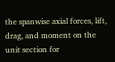the spanwise axial forces, lift, drag, and moment on the unit section for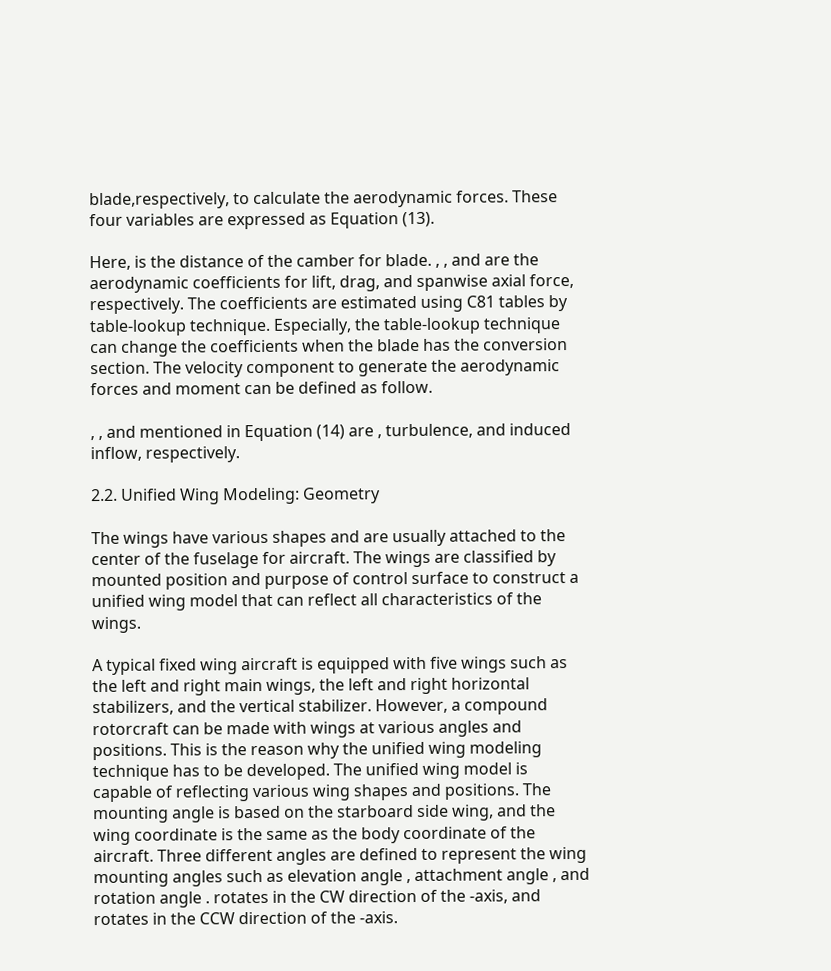blade,respectively, to calculate the aerodynamic forces. These four variables are expressed as Equation (13).

Here, is the distance of the camber for blade. , , and are the aerodynamic coefficients for lift, drag, and spanwise axial force, respectively. The coefficients are estimated using C81 tables by table-lookup technique. Especially, the table-lookup technique can change the coefficients when the blade has the conversion section. The velocity component to generate the aerodynamic forces and moment can be defined as follow.

, , and mentioned in Equation (14) are , turbulence, and induced inflow, respectively.

2.2. Unified Wing Modeling: Geometry

The wings have various shapes and are usually attached to the center of the fuselage for aircraft. The wings are classified by mounted position and purpose of control surface to construct a unified wing model that can reflect all characteristics of the wings.

A typical fixed wing aircraft is equipped with five wings such as the left and right main wings, the left and right horizontal stabilizers, and the vertical stabilizer. However, a compound rotorcraft can be made with wings at various angles and positions. This is the reason why the unified wing modeling technique has to be developed. The unified wing model is capable of reflecting various wing shapes and positions. The mounting angle is based on the starboard side wing, and the wing coordinate is the same as the body coordinate of the aircraft. Three different angles are defined to represent the wing mounting angles such as elevation angle , attachment angle , and rotation angle . rotates in the CW direction of the -axis, and rotates in the CCW direction of the -axis.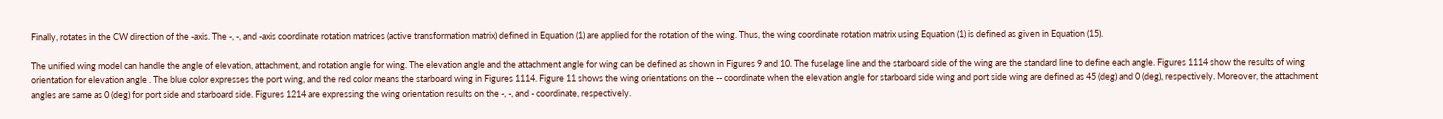Finally, rotates in the CW direction of the -axis. The -, -, and -axis coordinate rotation matrices (active transformation matrix) defined in Equation (1) are applied for the rotation of the wing. Thus, the wing coordinate rotation matrix using Equation (1) is defined as given in Equation (15).

The unified wing model can handle the angle of elevation, attachment, and rotation angle for wing. The elevation angle and the attachment angle for wing can be defined as shown in Figures 9 and 10. The fuselage line and the starboard side of the wing are the standard line to define each angle. Figures 1114 show the results of wing orientation for elevation angle . The blue color expresses the port wing, and the red color means the starboard wing in Figures 1114. Figure 11 shows the wing orientations on the -- coordinate when the elevation angle for starboard side wing and port side wing are defined as 45 (deg) and 0 (deg), respectively. Moreover, the attachment angles are same as 0 (deg) for port side and starboard side. Figures 1214 are expressing the wing orientation results on the -, -, and - coordinate, respectively.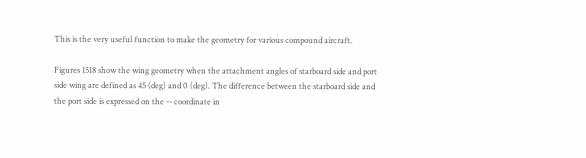This is the very useful function to make the geometry for various compound aircraft.

Figures 1518 show the wing geometry when the attachment angles of starboard side and port side wing are defined as 45 (deg) and 0 (deg). The difference between the starboard side and the port side is expressed on the -- coordinate in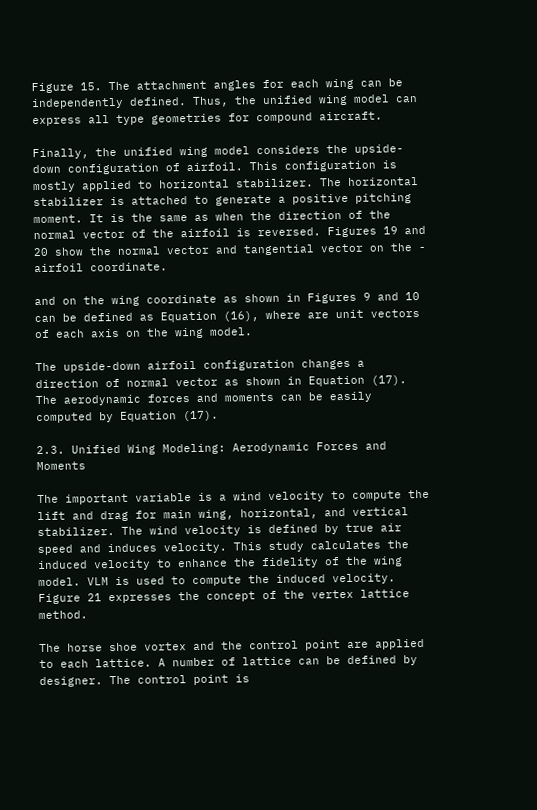Figure 15. The attachment angles for each wing can be independently defined. Thus, the unified wing model can express all type geometries for compound aircraft.

Finally, the unified wing model considers the upside-down configuration of airfoil. This configuration is mostly applied to horizontal stabilizer. The horizontal stabilizer is attached to generate a positive pitching moment. It is the same as when the direction of the normal vector of the airfoil is reversed. Figures 19 and 20 show the normal vector and tangential vector on the - airfoil coordinate.

and on the wing coordinate as shown in Figures 9 and 10 can be defined as Equation (16), where are unit vectors of each axis on the wing model.

The upside-down airfoil configuration changes a direction of normal vector as shown in Equation (17). The aerodynamic forces and moments can be easily computed by Equation (17).

2.3. Unified Wing Modeling: Aerodynamic Forces and Moments

The important variable is a wind velocity to compute the lift and drag for main wing, horizontal, and vertical stabilizer. The wind velocity is defined by true air speed and induces velocity. This study calculates the induced velocity to enhance the fidelity of the wing model. VLM is used to compute the induced velocity. Figure 21 expresses the concept of the vertex lattice method.

The horse shoe vortex and the control point are applied to each lattice. A number of lattice can be defined by designer. The control point is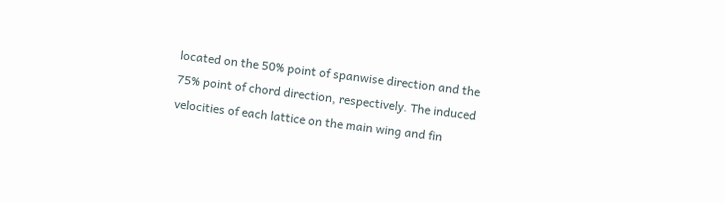located on the 50% point of spanwise direction and the 75% point of chord direction, respectively. The induced velocities of each lattice on the main wing and fin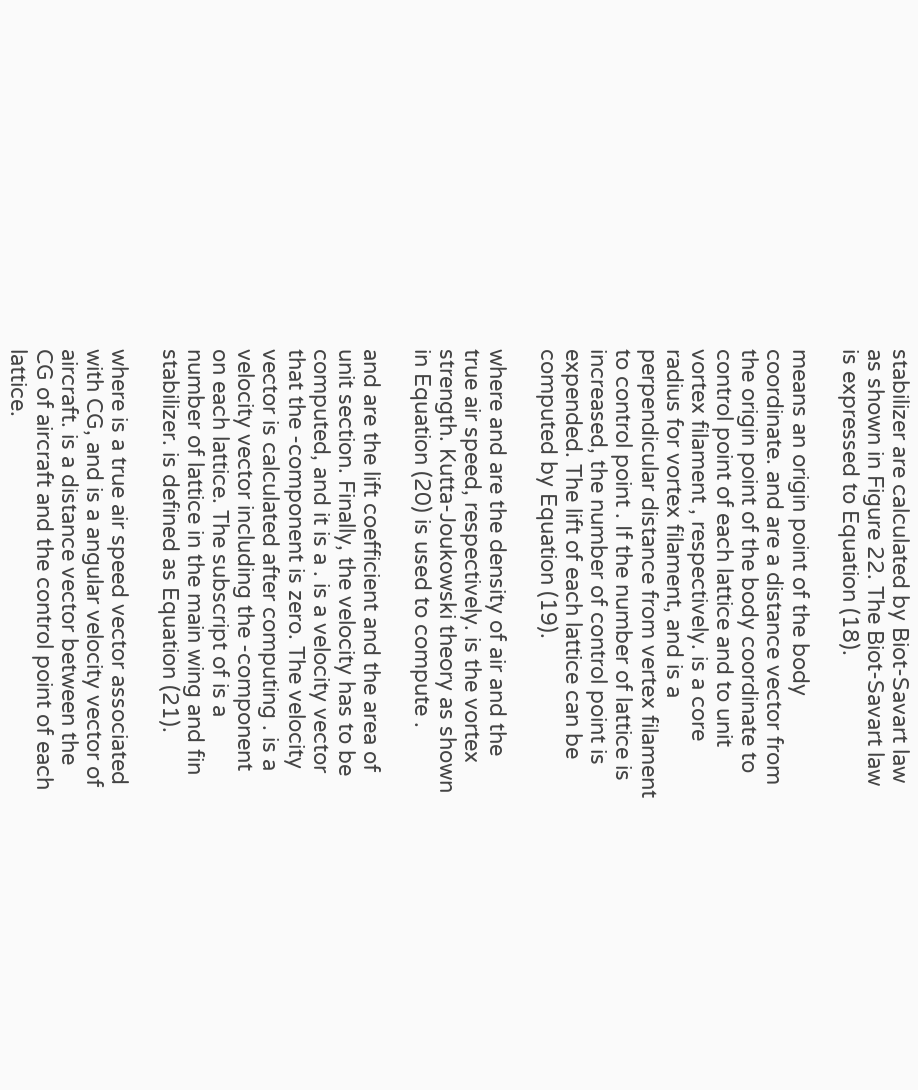stabilizer are calculated by Biot-Savart law as shown in Figure 22. The Biot-Savart law is expressed to Equation (18).

means an origin point of the body coordinate. and are a distance vector from the origin point of the body coordinate to control point of each lattice and to unit vortex filament , respectively. is a core radius for vortex filament, and is a perpendicular distance from vertex filament to control point . If the number of lattice is increased, the number of control point is expended. The lift of each lattice can be computed by Equation (19).

where and are the density of air and the true air speed, respectively. is the vortex strength. Kutta-Joukowski theory as shown in Equation (20) is used to compute .

and are the lift coefficient and the area of unit section. Finally, the velocity has to be computed, and it is a . is a velocity vector that the -component is zero. The velocity vector is calculated after computing . is a velocity vector including the -component on each lattice. The subscript of is a number of lattice in the main wing and fin stabilizer. is defined as Equation (21).

where is a true air speed vector associated with CG, and is a angular velocity vector of aircraft. is a distance vector between the CG of aircraft and the control point of each lattice.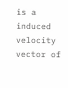is a induced velocity vector of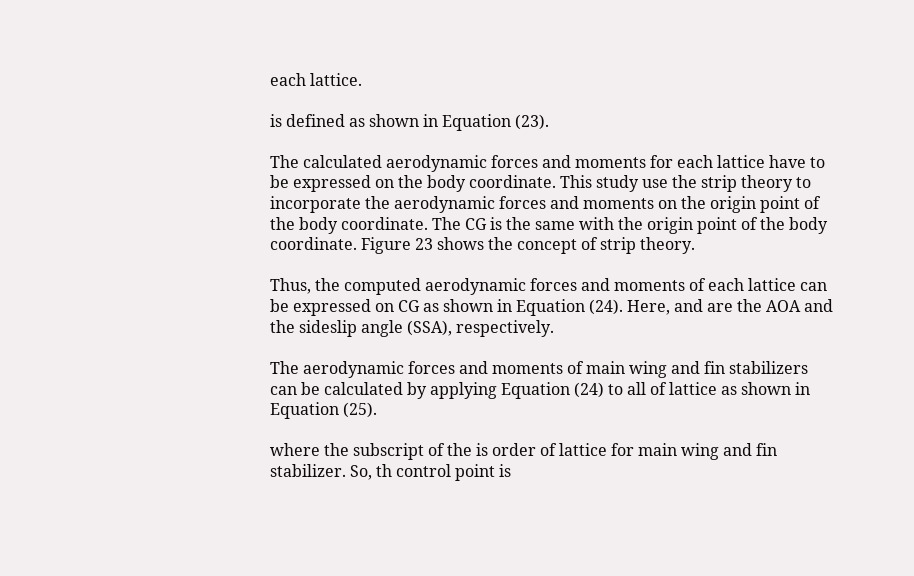each lattice.

is defined as shown in Equation (23).

The calculated aerodynamic forces and moments for each lattice have to be expressed on the body coordinate. This study use the strip theory to incorporate the aerodynamic forces and moments on the origin point of the body coordinate. The CG is the same with the origin point of the body coordinate. Figure 23 shows the concept of strip theory.

Thus, the computed aerodynamic forces and moments of each lattice can be expressed on CG as shown in Equation (24). Here, and are the AOA and the sideslip angle (SSA), respectively.

The aerodynamic forces and moments of main wing and fin stabilizers can be calculated by applying Equation (24) to all of lattice as shown in Equation (25).

where the subscript of the is order of lattice for main wing and fin stabilizer. So, th control point is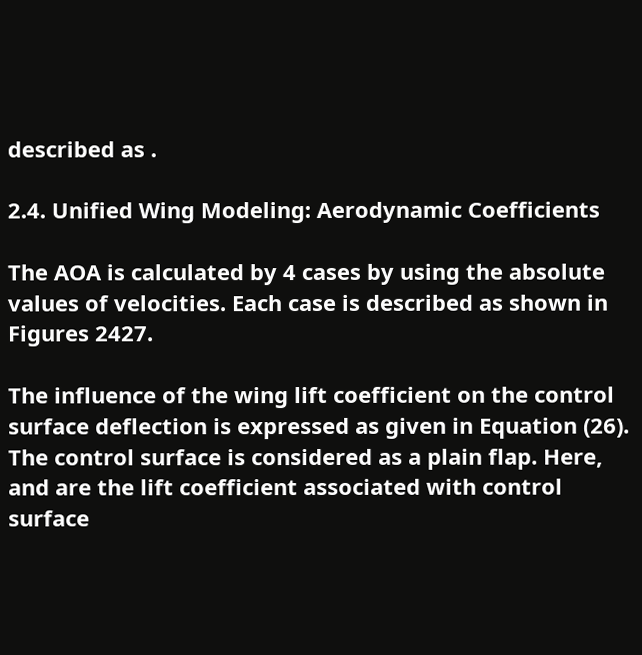described as .

2.4. Unified Wing Modeling: Aerodynamic Coefficients

The AOA is calculated by 4 cases by using the absolute values of velocities. Each case is described as shown in Figures 2427.

The influence of the wing lift coefficient on the control surface deflection is expressed as given in Equation (26). The control surface is considered as a plain flap. Here, and are the lift coefficient associated with control surface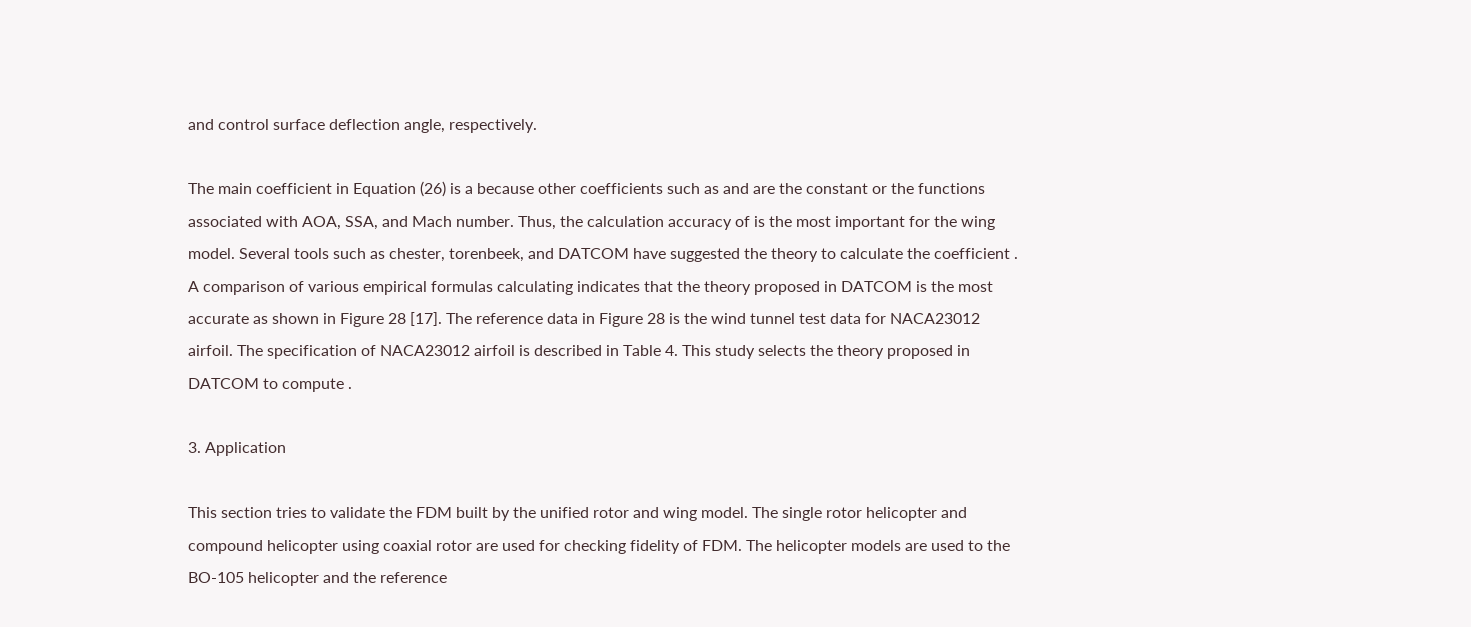and control surface deflection angle, respectively.

The main coefficient in Equation (26) is a because other coefficients such as and are the constant or the functions associated with AOA, SSA, and Mach number. Thus, the calculation accuracy of is the most important for the wing model. Several tools such as chester, torenbeek, and DATCOM have suggested the theory to calculate the coefficient . A comparison of various empirical formulas calculating indicates that the theory proposed in DATCOM is the most accurate as shown in Figure 28 [17]. The reference data in Figure 28 is the wind tunnel test data for NACA23012 airfoil. The specification of NACA23012 airfoil is described in Table 4. This study selects the theory proposed in DATCOM to compute .

3. Application

This section tries to validate the FDM built by the unified rotor and wing model. The single rotor helicopter and compound helicopter using coaxial rotor are used for checking fidelity of FDM. The helicopter models are used to the BO-105 helicopter and the reference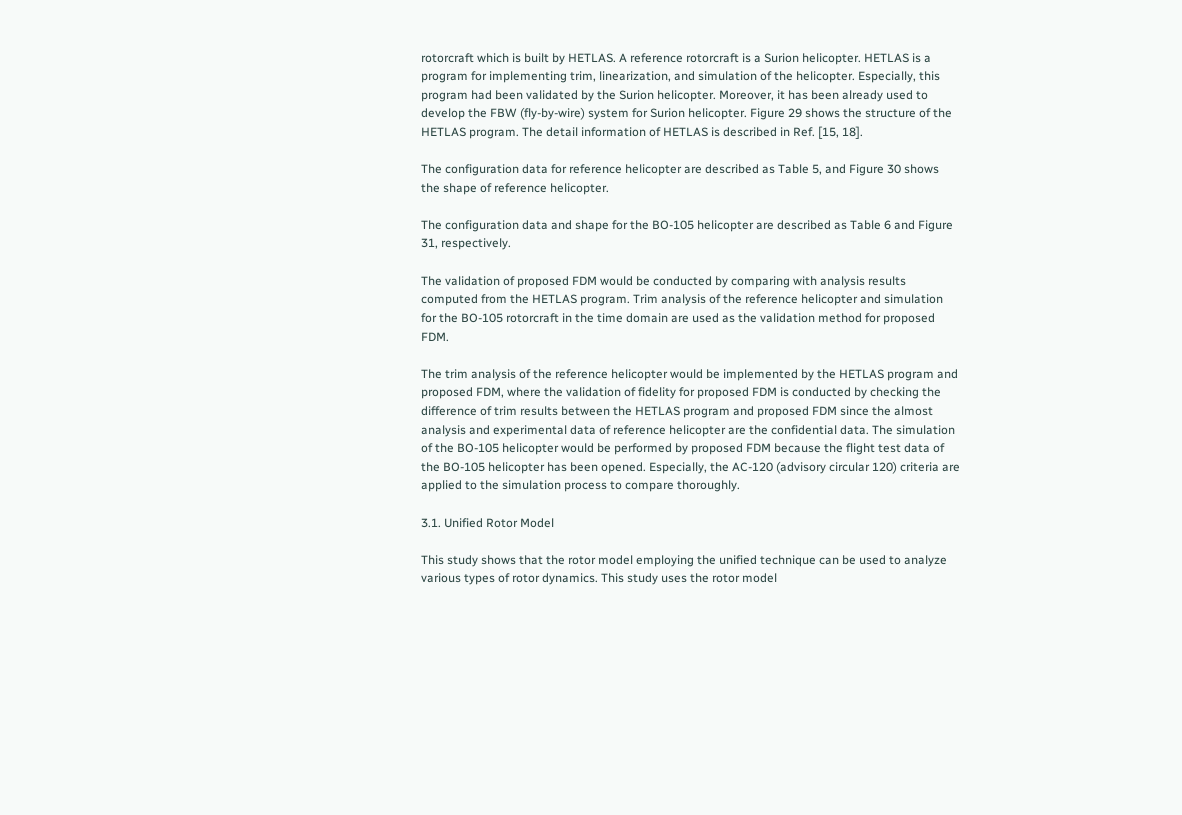rotorcraft which is built by HETLAS. A reference rotorcraft is a Surion helicopter. HETLAS is a program for implementing trim, linearization, and simulation of the helicopter. Especially, this program had been validated by the Surion helicopter. Moreover, it has been already used to develop the FBW (fly-by-wire) system for Surion helicopter. Figure 29 shows the structure of the HETLAS program. The detail information of HETLAS is described in Ref. [15, 18].

The configuration data for reference helicopter are described as Table 5, and Figure 30 shows the shape of reference helicopter.

The configuration data and shape for the BO-105 helicopter are described as Table 6 and Figure 31, respectively.

The validation of proposed FDM would be conducted by comparing with analysis results computed from the HETLAS program. Trim analysis of the reference helicopter and simulation for the BO-105 rotorcraft in the time domain are used as the validation method for proposed FDM.

The trim analysis of the reference helicopter would be implemented by the HETLAS program and proposed FDM, where the validation of fidelity for proposed FDM is conducted by checking the difference of trim results between the HETLAS program and proposed FDM since the almost analysis and experimental data of reference helicopter are the confidential data. The simulation of the BO-105 helicopter would be performed by proposed FDM because the flight test data of the BO-105 helicopter has been opened. Especially, the AC-120 (advisory circular 120) criteria are applied to the simulation process to compare thoroughly.

3.1. Unified Rotor Model

This study shows that the rotor model employing the unified technique can be used to analyze various types of rotor dynamics. This study uses the rotor model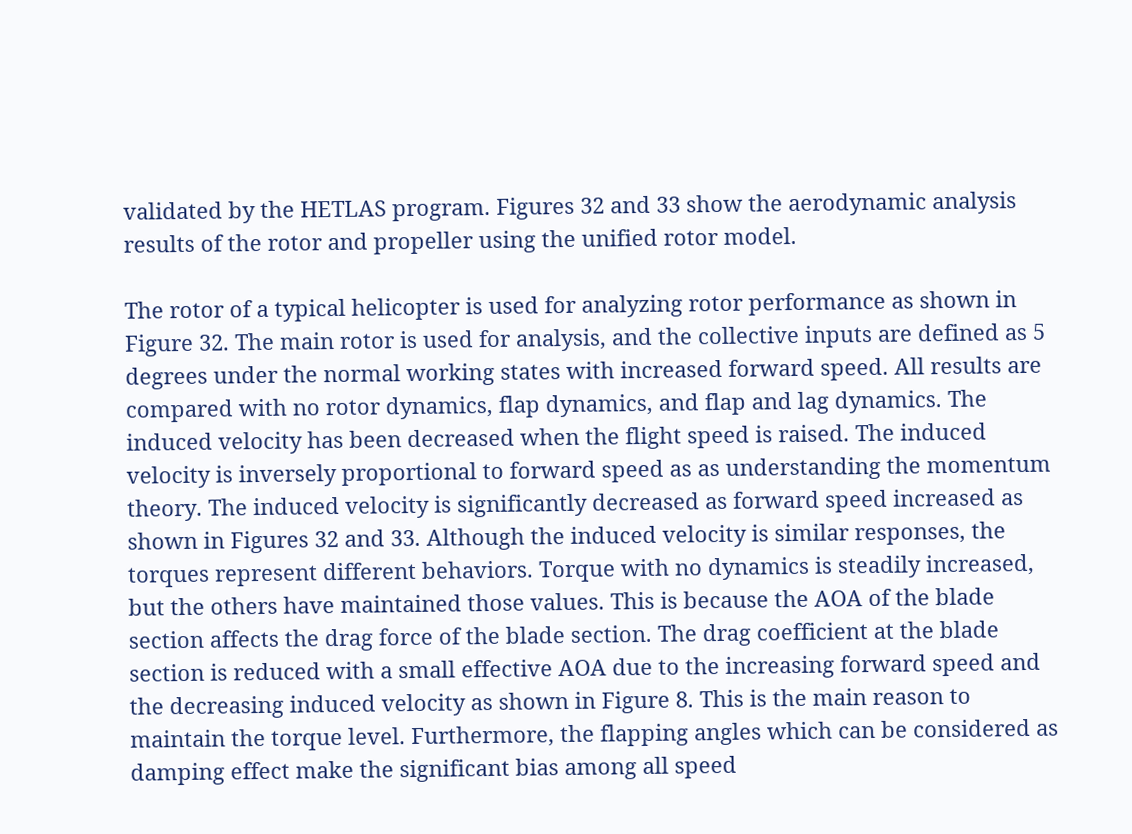validated by the HETLAS program. Figures 32 and 33 show the aerodynamic analysis results of the rotor and propeller using the unified rotor model.

The rotor of a typical helicopter is used for analyzing rotor performance as shown in Figure 32. The main rotor is used for analysis, and the collective inputs are defined as 5 degrees under the normal working states with increased forward speed. All results are compared with no rotor dynamics, flap dynamics, and flap and lag dynamics. The induced velocity has been decreased when the flight speed is raised. The induced velocity is inversely proportional to forward speed as as understanding the momentum theory. The induced velocity is significantly decreased as forward speed increased as shown in Figures 32 and 33. Although the induced velocity is similar responses, the torques represent different behaviors. Torque with no dynamics is steadily increased, but the others have maintained those values. This is because the AOA of the blade section affects the drag force of the blade section. The drag coefficient at the blade section is reduced with a small effective AOA due to the increasing forward speed and the decreasing induced velocity as shown in Figure 8. This is the main reason to maintain the torque level. Furthermore, the flapping angles which can be considered as damping effect make the significant bias among all speed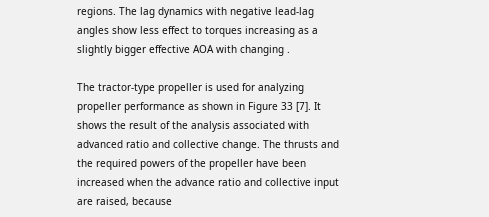regions. The lag dynamics with negative lead-lag angles show less effect to torques increasing as a slightly bigger effective AOA with changing .

The tractor-type propeller is used for analyzing propeller performance as shown in Figure 33 [7]. It shows the result of the analysis associated with advanced ratio and collective change. The thrusts and the required powers of the propeller have been increased when the advance ratio and collective input are raised, because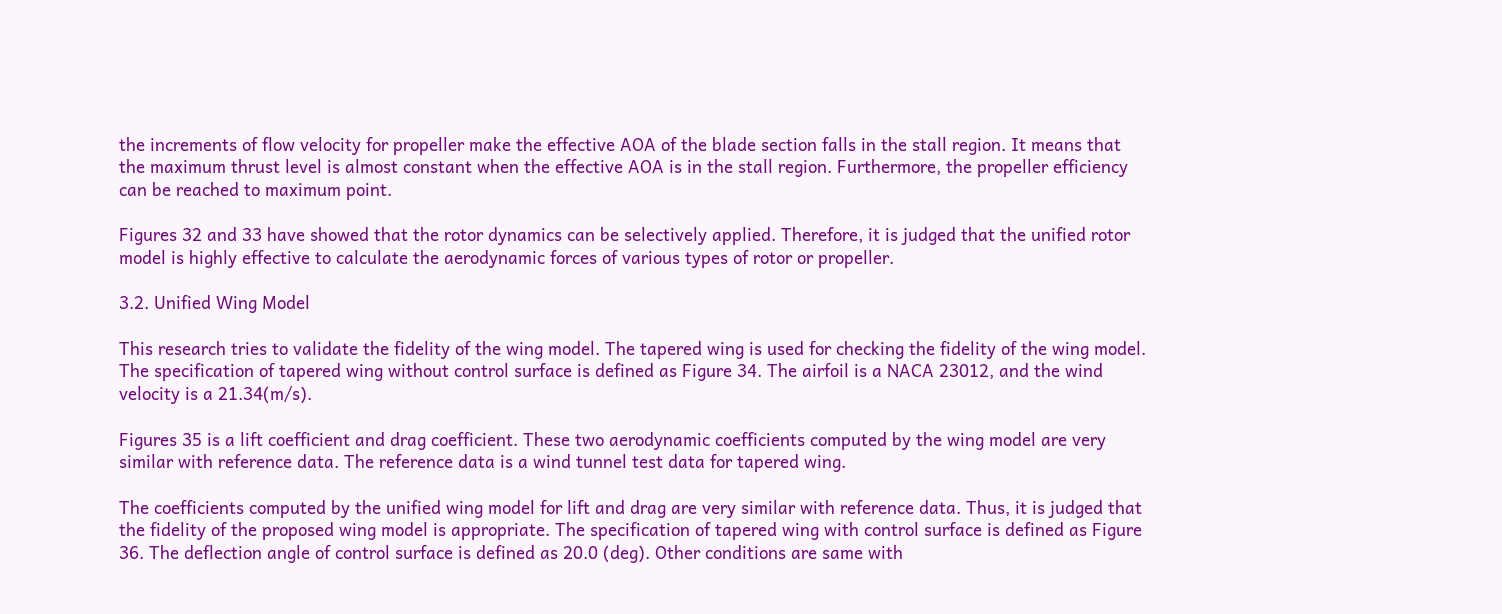the increments of flow velocity for propeller make the effective AOA of the blade section falls in the stall region. It means that the maximum thrust level is almost constant when the effective AOA is in the stall region. Furthermore, the propeller efficiency can be reached to maximum point.

Figures 32 and 33 have showed that the rotor dynamics can be selectively applied. Therefore, it is judged that the unified rotor model is highly effective to calculate the aerodynamic forces of various types of rotor or propeller.

3.2. Unified Wing Model

This research tries to validate the fidelity of the wing model. The tapered wing is used for checking the fidelity of the wing model. The specification of tapered wing without control surface is defined as Figure 34. The airfoil is a NACA 23012, and the wind velocity is a 21.34(m/s).

Figures 35 is a lift coefficient and drag coefficient. These two aerodynamic coefficients computed by the wing model are very similar with reference data. The reference data is a wind tunnel test data for tapered wing.

The coefficients computed by the unified wing model for lift and drag are very similar with reference data. Thus, it is judged that the fidelity of the proposed wing model is appropriate. The specification of tapered wing with control surface is defined as Figure 36. The deflection angle of control surface is defined as 20.0 (deg). Other conditions are same with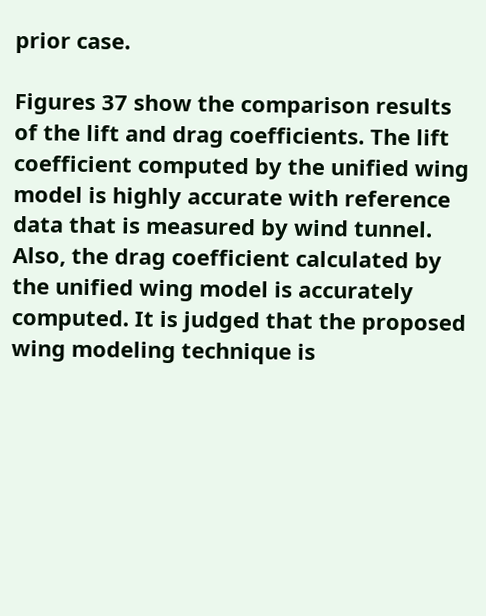prior case.

Figures 37 show the comparison results of the lift and drag coefficients. The lift coefficient computed by the unified wing model is highly accurate with reference data that is measured by wind tunnel. Also, the drag coefficient calculated by the unified wing model is accurately computed. It is judged that the proposed wing modeling technique is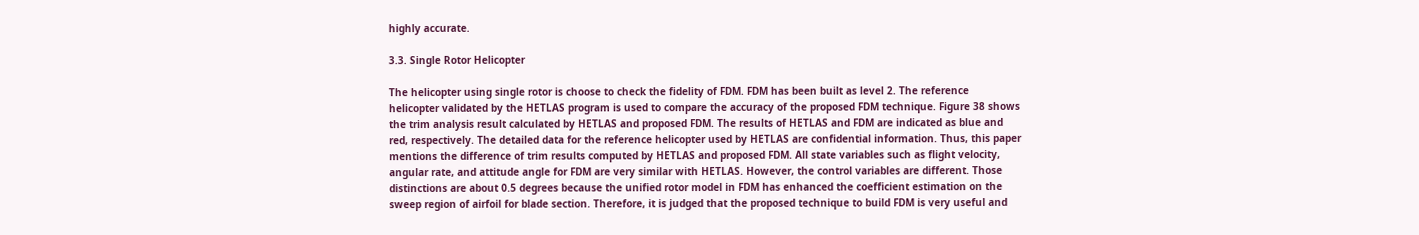highly accurate.

3.3. Single Rotor Helicopter

The helicopter using single rotor is choose to check the fidelity of FDM. FDM has been built as level 2. The reference helicopter validated by the HETLAS program is used to compare the accuracy of the proposed FDM technique. Figure 38 shows the trim analysis result calculated by HETLAS and proposed FDM. The results of HETLAS and FDM are indicated as blue and red, respectively. The detailed data for the reference helicopter used by HETLAS are confidential information. Thus, this paper mentions the difference of trim results computed by HETLAS and proposed FDM. All state variables such as flight velocity, angular rate, and attitude angle for FDM are very similar with HETLAS. However, the control variables are different. Those distinctions are about 0.5 degrees because the unified rotor model in FDM has enhanced the coefficient estimation on the sweep region of airfoil for blade section. Therefore, it is judged that the proposed technique to build FDM is very useful and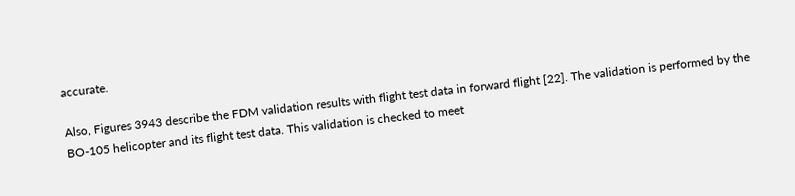accurate.

Also, Figures 3943 describe the FDM validation results with flight test data in forward flight [22]. The validation is performed by the BO-105 helicopter and its flight test data. This validation is checked to meet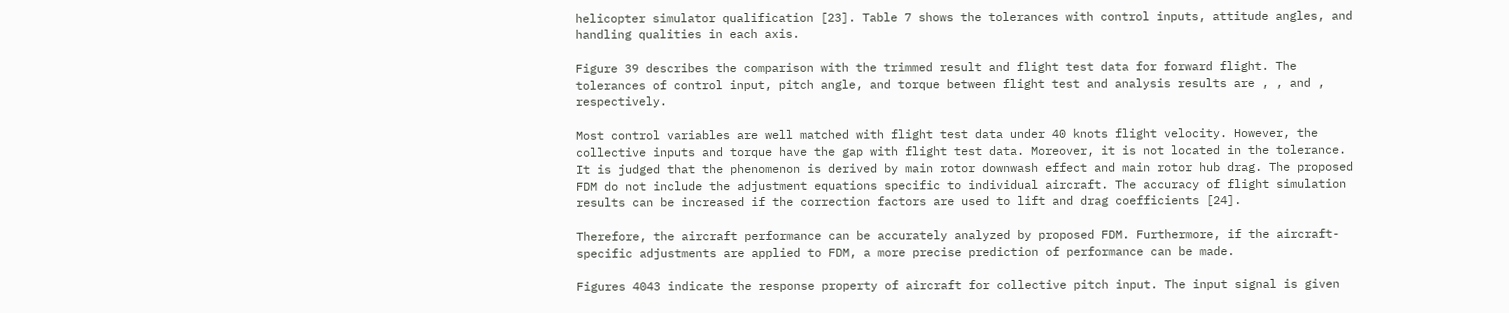helicopter simulator qualification [23]. Table 7 shows the tolerances with control inputs, attitude angles, and handling qualities in each axis.

Figure 39 describes the comparison with the trimmed result and flight test data for forward flight. The tolerances of control input, pitch angle, and torque between flight test and analysis results are , , and , respectively.

Most control variables are well matched with flight test data under 40 knots flight velocity. However, the collective inputs and torque have the gap with flight test data. Moreover, it is not located in the tolerance. It is judged that the phenomenon is derived by main rotor downwash effect and main rotor hub drag. The proposed FDM do not include the adjustment equations specific to individual aircraft. The accuracy of flight simulation results can be increased if the correction factors are used to lift and drag coefficients [24].

Therefore, the aircraft performance can be accurately analyzed by proposed FDM. Furthermore, if the aircraft-specific adjustments are applied to FDM, a more precise prediction of performance can be made.

Figures 4043 indicate the response property of aircraft for collective pitch input. The input signal is given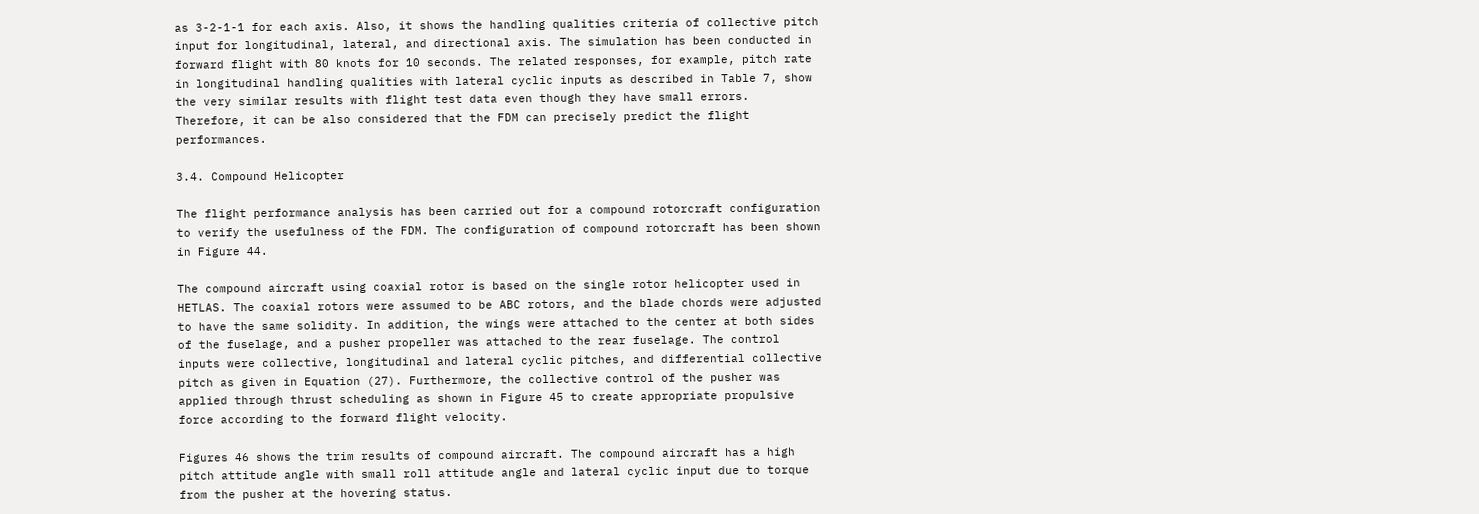as 3-2-1-1 for each axis. Also, it shows the handling qualities criteria of collective pitch input for longitudinal, lateral, and directional axis. The simulation has been conducted in forward flight with 80 knots for 10 seconds. The related responses, for example, pitch rate in longitudinal handling qualities with lateral cyclic inputs as described in Table 7, show the very similar results with flight test data even though they have small errors. Therefore, it can be also considered that the FDM can precisely predict the flight performances.

3.4. Compound Helicopter

The flight performance analysis has been carried out for a compound rotorcraft configuration to verify the usefulness of the FDM. The configuration of compound rotorcraft has been shown in Figure 44.

The compound aircraft using coaxial rotor is based on the single rotor helicopter used in HETLAS. The coaxial rotors were assumed to be ABC rotors, and the blade chords were adjusted to have the same solidity. In addition, the wings were attached to the center at both sides of the fuselage, and a pusher propeller was attached to the rear fuselage. The control inputs were collective, longitudinal and lateral cyclic pitches, and differential collective pitch as given in Equation (27). Furthermore, the collective control of the pusher was applied through thrust scheduling as shown in Figure 45 to create appropriate propulsive force according to the forward flight velocity.

Figures 46 shows the trim results of compound aircraft. The compound aircraft has a high pitch attitude angle with small roll attitude angle and lateral cyclic input due to torque from the pusher at the hovering status.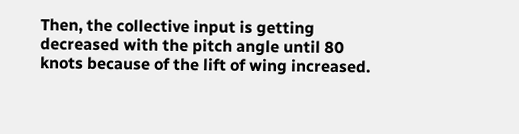Then, the collective input is getting decreased with the pitch angle until 80 knots because of the lift of wing increased.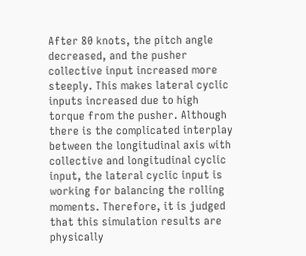After 80 knots, the pitch angle decreased, and the pusher collective input increased more steeply. This makes lateral cyclic inputs increased due to high torque from the pusher. Although there is the complicated interplay between the longitudinal axis with collective and longitudinal cyclic input, the lateral cyclic input is working for balancing the rolling moments. Therefore, it is judged that this simulation results are physically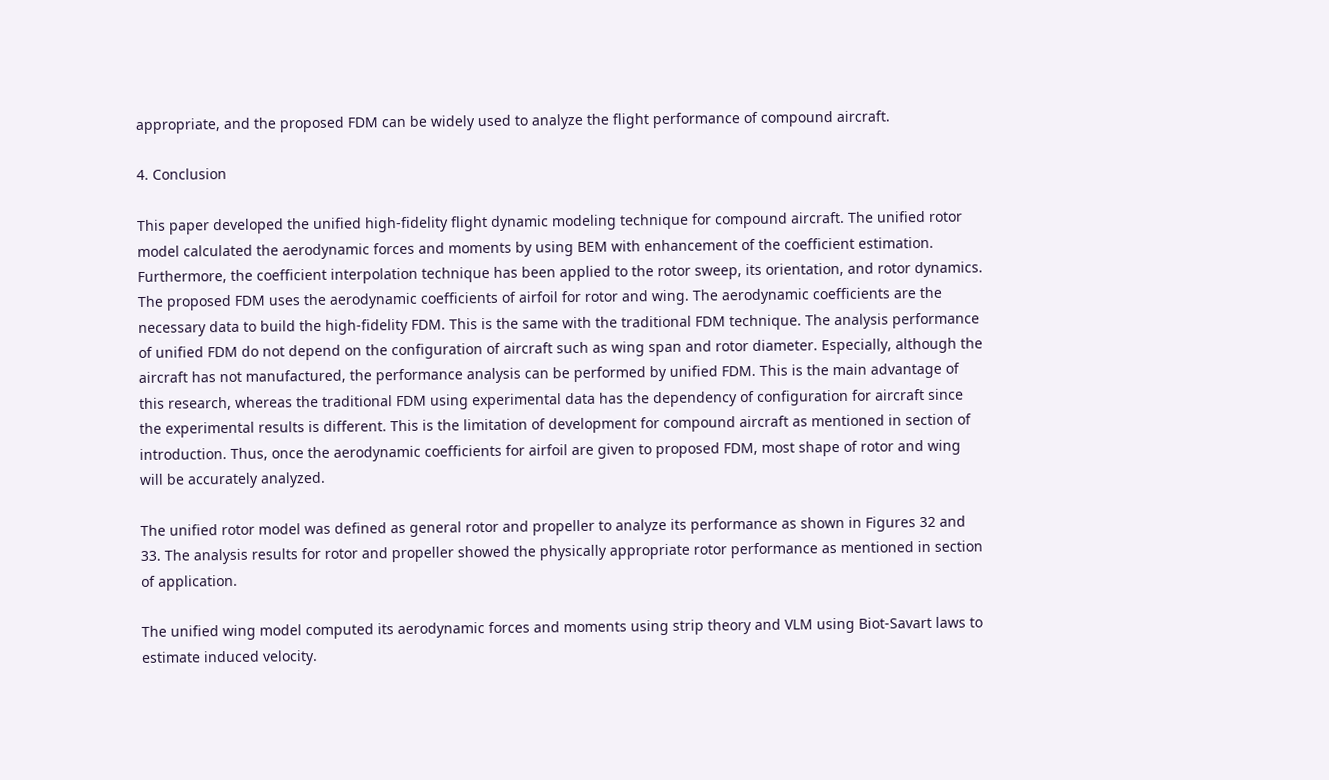appropriate, and the proposed FDM can be widely used to analyze the flight performance of compound aircraft.

4. Conclusion

This paper developed the unified high-fidelity flight dynamic modeling technique for compound aircraft. The unified rotor model calculated the aerodynamic forces and moments by using BEM with enhancement of the coefficient estimation. Furthermore, the coefficient interpolation technique has been applied to the rotor sweep, its orientation, and rotor dynamics. The proposed FDM uses the aerodynamic coefficients of airfoil for rotor and wing. The aerodynamic coefficients are the necessary data to build the high-fidelity FDM. This is the same with the traditional FDM technique. The analysis performance of unified FDM do not depend on the configuration of aircraft such as wing span and rotor diameter. Especially, although the aircraft has not manufactured, the performance analysis can be performed by unified FDM. This is the main advantage of this research, whereas the traditional FDM using experimental data has the dependency of configuration for aircraft since the experimental results is different. This is the limitation of development for compound aircraft as mentioned in section of introduction. Thus, once the aerodynamic coefficients for airfoil are given to proposed FDM, most shape of rotor and wing will be accurately analyzed.

The unified rotor model was defined as general rotor and propeller to analyze its performance as shown in Figures 32 and 33. The analysis results for rotor and propeller showed the physically appropriate rotor performance as mentioned in section of application.

The unified wing model computed its aerodynamic forces and moments using strip theory and VLM using Biot-Savart laws to estimate induced velocity.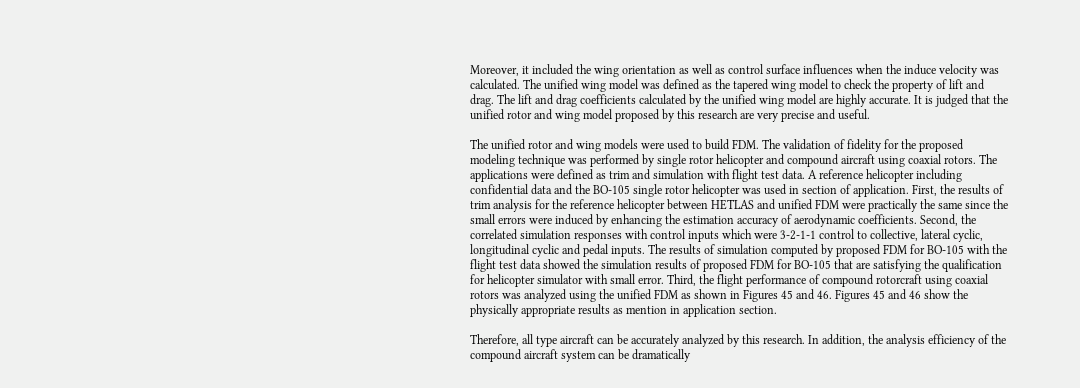Moreover, it included the wing orientation as well as control surface influences when the induce velocity was calculated. The unified wing model was defined as the tapered wing model to check the property of lift and drag. The lift and drag coefficients calculated by the unified wing model are highly accurate. It is judged that the unified rotor and wing model proposed by this research are very precise and useful.

The unified rotor and wing models were used to build FDM. The validation of fidelity for the proposed modeling technique was performed by single rotor helicopter and compound aircraft using coaxial rotors. The applications were defined as trim and simulation with flight test data. A reference helicopter including confidential data and the BO-105 single rotor helicopter was used in section of application. First, the results of trim analysis for the reference helicopter between HETLAS and unified FDM were practically the same since the small errors were induced by enhancing the estimation accuracy of aerodynamic coefficients. Second, the correlated simulation responses with control inputs which were 3-2-1-1 control to collective, lateral cyclic, longitudinal cyclic and pedal inputs. The results of simulation computed by proposed FDM for BO-105 with the flight test data showed the simulation results of proposed FDM for BO-105 that are satisfying the qualification for helicopter simulator with small error. Third, the flight performance of compound rotorcraft using coaxial rotors was analyzed using the unified FDM as shown in Figures 45 and 46. Figures 45 and 46 show the physically appropriate results as mention in application section.

Therefore, all type aircraft can be accurately analyzed by this research. In addition, the analysis efficiency of the compound aircraft system can be dramatically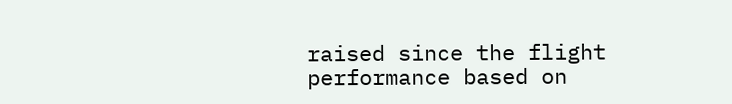raised since the flight performance based on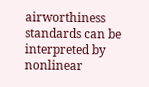airworthiness standards can be interpreted by nonlinear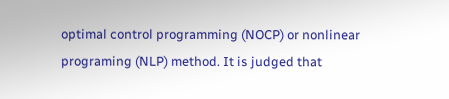optimal control programming (NOCP) or nonlinear programing (NLP) method. It is judged that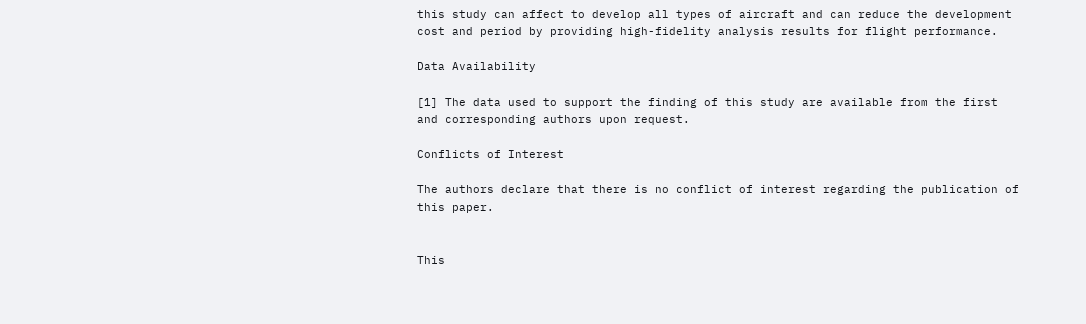this study can affect to develop all types of aircraft and can reduce the development cost and period by providing high-fidelity analysis results for flight performance.

Data Availability

[1] The data used to support the finding of this study are available from the first and corresponding authors upon request.

Conflicts of Interest

The authors declare that there is no conflict of interest regarding the publication of this paper.


This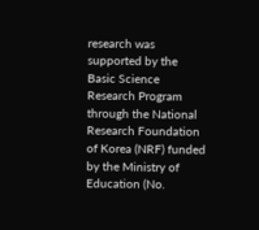research was supported by the Basic Science Research Program through the National Research Foundation of Korea (NRF) funded by the Ministry of Education (No.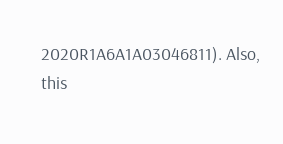2020R1A6A1A03046811). Also, this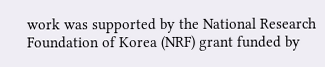work was supported by the National Research Foundation of Korea (NRF) grant funded by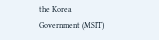the Korea Government (MSIT)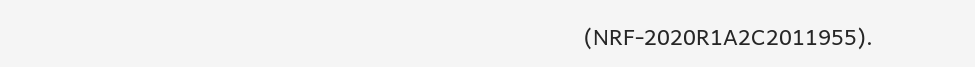(NRF-2020R1A2C2011955).